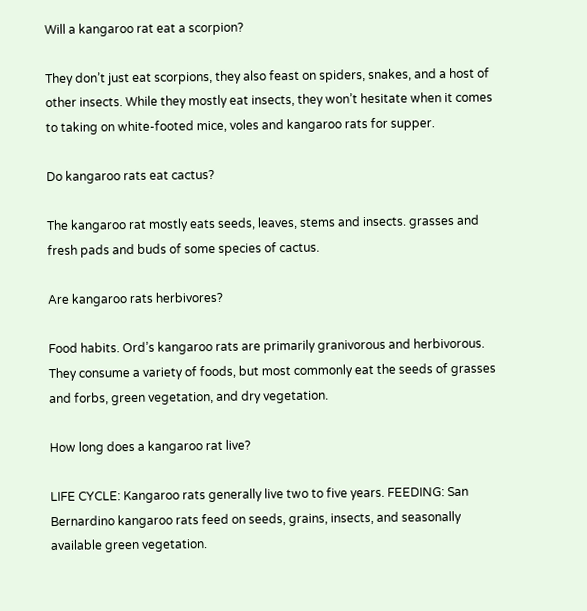Will a kangaroo rat eat a scorpion?

They don’t just eat scorpions, they also feast on spiders, snakes, and a host of other insects. While they mostly eat insects, they won’t hesitate when it comes to taking on white-footed mice, voles and kangaroo rats for supper.

Do kangaroo rats eat cactus?

The kangaroo rat mostly eats seeds, leaves, stems and insects. grasses and fresh pads and buds of some species of cactus.

Are kangaroo rats herbivores?

Food habits. Ord’s kangaroo rats are primarily granivorous and herbivorous. They consume a variety of foods, but most commonly eat the seeds of grasses and forbs, green vegetation, and dry vegetation.

How long does a kangaroo rat live?

LIFE CYCLE: Kangaroo rats generally live two to five years. FEEDING: San Bernardino kangaroo rats feed on seeds, grains, insects, and seasonally available green vegetation.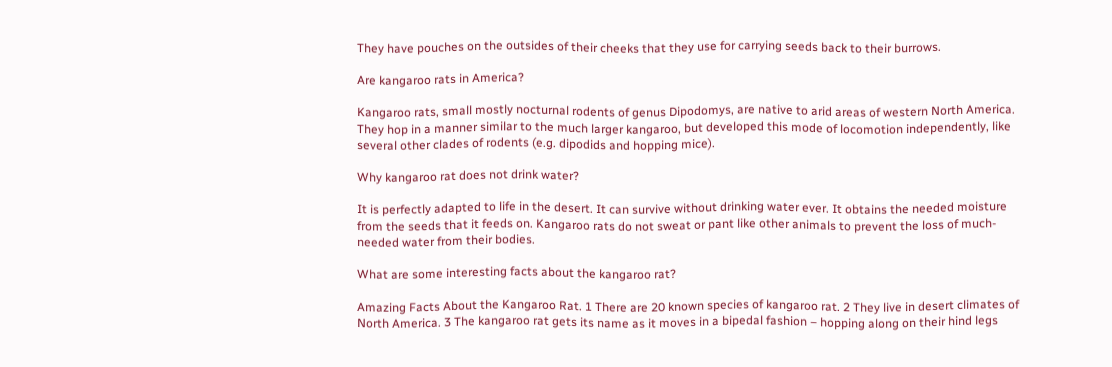They have pouches on the outsides of their cheeks that they use for carrying seeds back to their burrows.

Are kangaroo rats in America?

Kangaroo rats, small mostly nocturnal rodents of genus Dipodomys, are native to arid areas of western North America. They hop in a manner similar to the much larger kangaroo, but developed this mode of locomotion independently, like several other clades of rodents (e.g. dipodids and hopping mice).

Why kangaroo rat does not drink water?

It is perfectly adapted to life in the desert. It can survive without drinking water ever. It obtains the needed moisture from the seeds that it feeds on. Kangaroo rats do not sweat or pant like other animals to prevent the loss of much-needed water from their bodies.

What are some interesting facts about the kangaroo rat?

Amazing Facts About the Kangaroo Rat. 1 There are 20 known species of kangaroo rat. 2 They live in desert climates of North America. 3 The kangaroo rat gets its name as it moves in a bipedal fashion – hopping along on their hind legs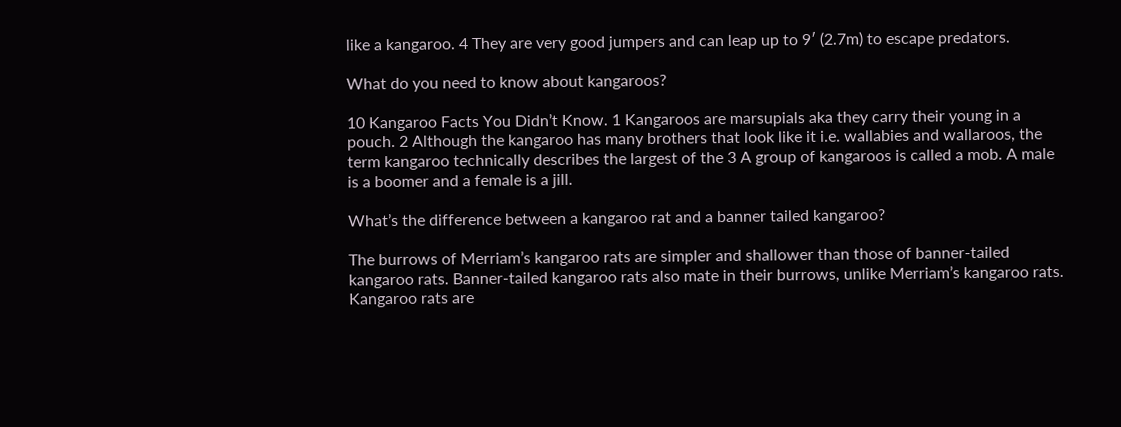like a kangaroo. 4 They are very good jumpers and can leap up to 9′ (2.7m) to escape predators.

What do you need to know about kangaroos?

10 Kangaroo Facts You Didn’t Know. 1 Kangaroos are marsupials aka they carry their young in a pouch. 2 Although the kangaroo has many brothers that look like it i.e. wallabies and wallaroos, the term kangaroo technically describes the largest of the 3 A group of kangaroos is called a mob. A male is a boomer and a female is a jill.

What’s the difference between a kangaroo rat and a banner tailed kangaroo?

The burrows of Merriam’s kangaroo rats are simpler and shallower than those of banner-tailed kangaroo rats. Banner-tailed kangaroo rats also mate in their burrows, unlike Merriam’s kangaroo rats. Kangaroo rats are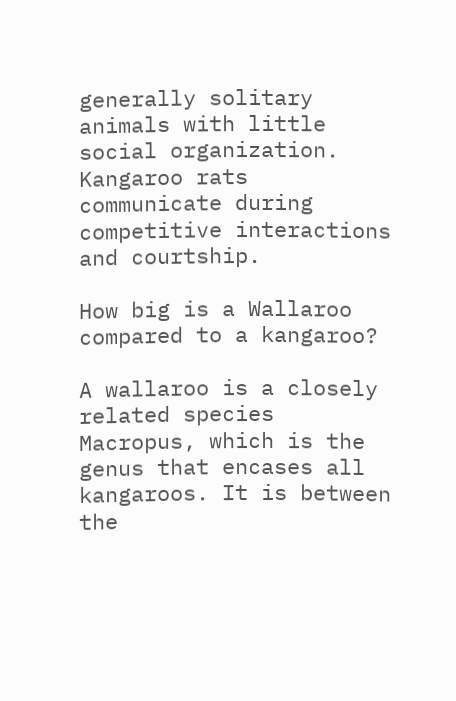generally solitary animals with little social organization. Kangaroo rats communicate during competitive interactions and courtship.

How big is a Wallaroo compared to a kangaroo?

A wallaroo is a closely related species Macropus, which is the genus that encases all kangaroos. It is between the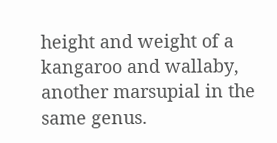height and weight of a kangaroo and wallaby, another marsupial in the same genus.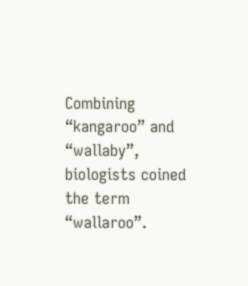Combining “kangaroo” and “wallaby”, biologists coined the term “wallaroo”.